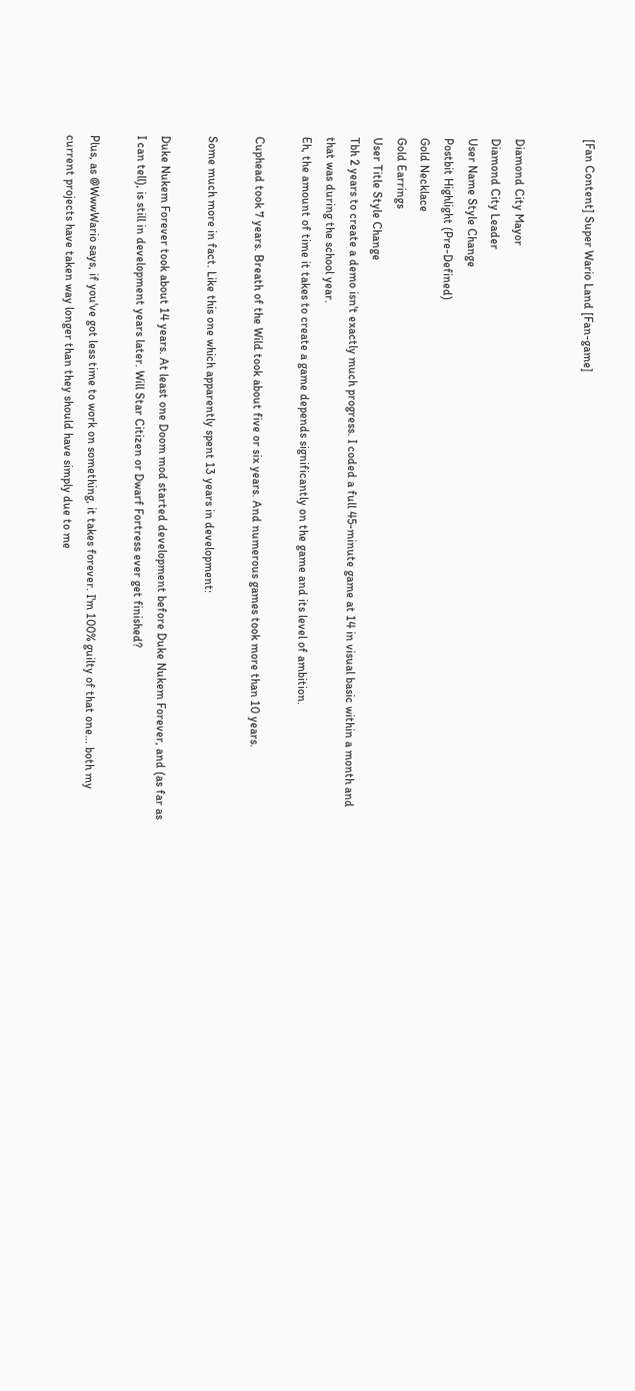[Fan Content] Super Wario Land [Fan-game]


Diamond City Mayor
Diamond City Leader
User Name Style Change
Postbit Highlight (Pre-Defined)
Gold Necklace
Gold Earrings
User Title Style Change
Tbh 2 years to create a demo isn't exactly much progress. I coded a full 45-minute game at 14 in visual basic within a month and that was during the school year.
Eh, the amount of time it takes to create a game depends significantly on the game and its level of ambition.

Cuphead took 7 years. Breath of the Wild took about five or six years. And numerous games took more than 10 years.

Some much more in fact. Like this one which apparently spent 13 years in development:

Duke Nukem Forever took about 14 years. At least one Doom mod started development before Duke Nukem Forever, and (as far as I can tell), is still in development years later. Will Star Citizen or Dwarf Fortress ever get finished?

Plus, as @WwwWario says, if you've got less time to work on something, it takes forever. I'm 100% guilty of that one... both my current projects have taken way longer than they should have simply due to me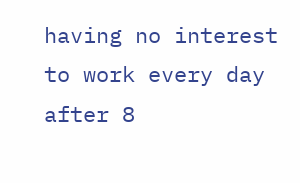having no interest to work every day after 8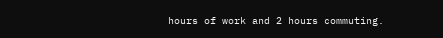hours of work and 2 hours commuting.